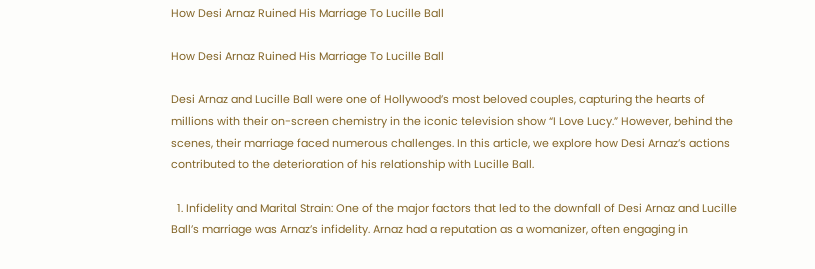How Desi Arnaz Ruined His Marriage To Lucille Ball

How Desi Arnaz Ruined His Marriage To Lucille Ball

Desi Arnaz and Lucille Ball were one of Hollywood’s most beloved couples, capturing the hearts of millions with their on-screen chemistry in the iconic television show “I Love Lucy.” However, behind the scenes, their marriage faced numerous challenges. In this article, we explore how Desi Arnaz’s actions contributed to the deterioration of his relationship with Lucille Ball.

  1. Infidelity and Marital Strain: One of the major factors that led to the downfall of Desi Arnaz and Lucille Ball’s marriage was Arnaz’s infidelity. Arnaz had a reputation as a womanizer, often engaging in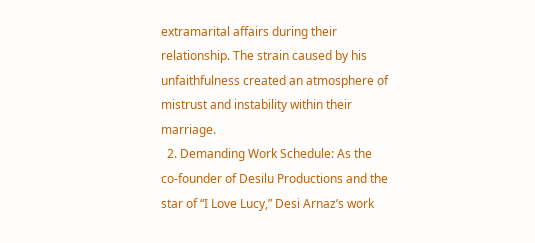extramarital affairs during their relationship. The strain caused by his unfaithfulness created an atmosphere of mistrust and instability within their marriage.
  2. Demanding Work Schedule: As the co-founder of Desilu Productions and the star of “I Love Lucy,” Desi Arnaz’s work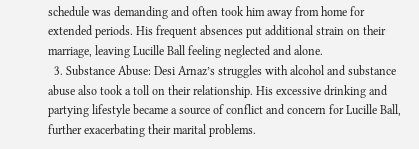schedule was demanding and often took him away from home for extended periods. His frequent absences put additional strain on their marriage, leaving Lucille Ball feeling neglected and alone.
  3. Substance Abuse: Desi Arnaz’s struggles with alcohol and substance abuse also took a toll on their relationship. His excessive drinking and partying lifestyle became a source of conflict and concern for Lucille Ball, further exacerbating their marital problems.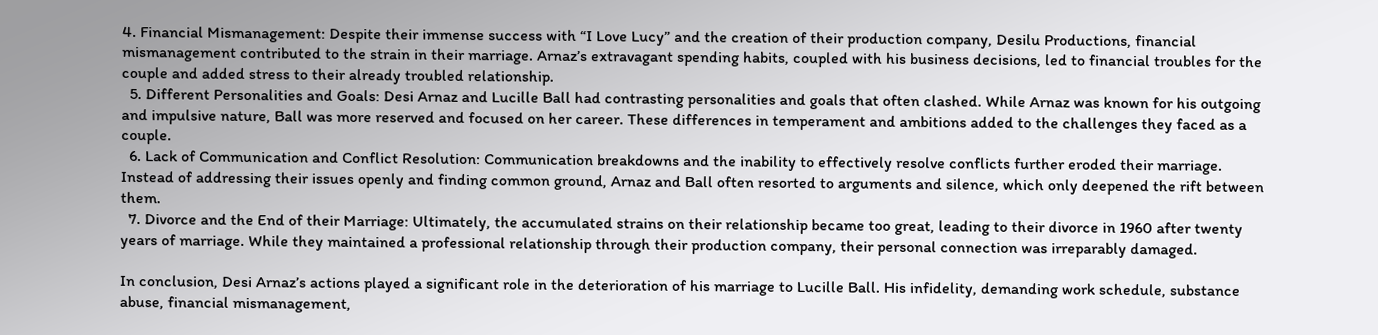4. Financial Mismanagement: Despite their immense success with “I Love Lucy” and the creation of their production company, Desilu Productions, financial mismanagement contributed to the strain in their marriage. Arnaz’s extravagant spending habits, coupled with his business decisions, led to financial troubles for the couple and added stress to their already troubled relationship.
  5. Different Personalities and Goals: Desi Arnaz and Lucille Ball had contrasting personalities and goals that often clashed. While Arnaz was known for his outgoing and impulsive nature, Ball was more reserved and focused on her career. These differences in temperament and ambitions added to the challenges they faced as a couple.
  6. Lack of Communication and Conflict Resolution: Communication breakdowns and the inability to effectively resolve conflicts further eroded their marriage. Instead of addressing their issues openly and finding common ground, Arnaz and Ball often resorted to arguments and silence, which only deepened the rift between them.
  7. Divorce and the End of their Marriage: Ultimately, the accumulated strains on their relationship became too great, leading to their divorce in 1960 after twenty years of marriage. While they maintained a professional relationship through their production company, their personal connection was irreparably damaged.

In conclusion, Desi Arnaz’s actions played a significant role in the deterioration of his marriage to Lucille Ball. His infidelity, demanding work schedule, substance abuse, financial mismanagement,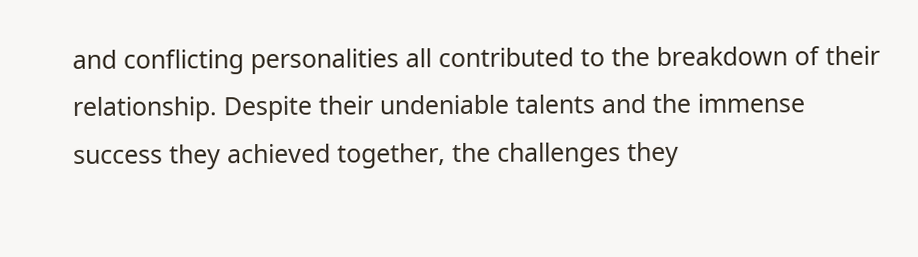and conflicting personalities all contributed to the breakdown of their relationship. Despite their undeniable talents and the immense success they achieved together, the challenges they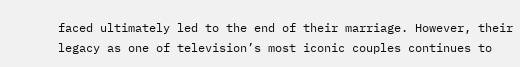faced ultimately led to the end of their marriage. However, their legacy as one of television’s most iconic couples continues to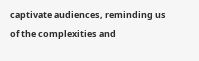captivate audiences, reminding us of the complexities and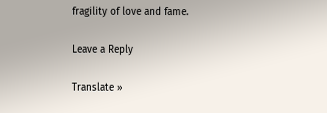fragility of love and fame.

Leave a Reply

Translate »